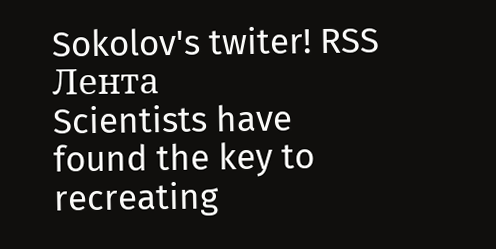Sokolov's twiter! RSS Лента
Scientists have found the key to recreating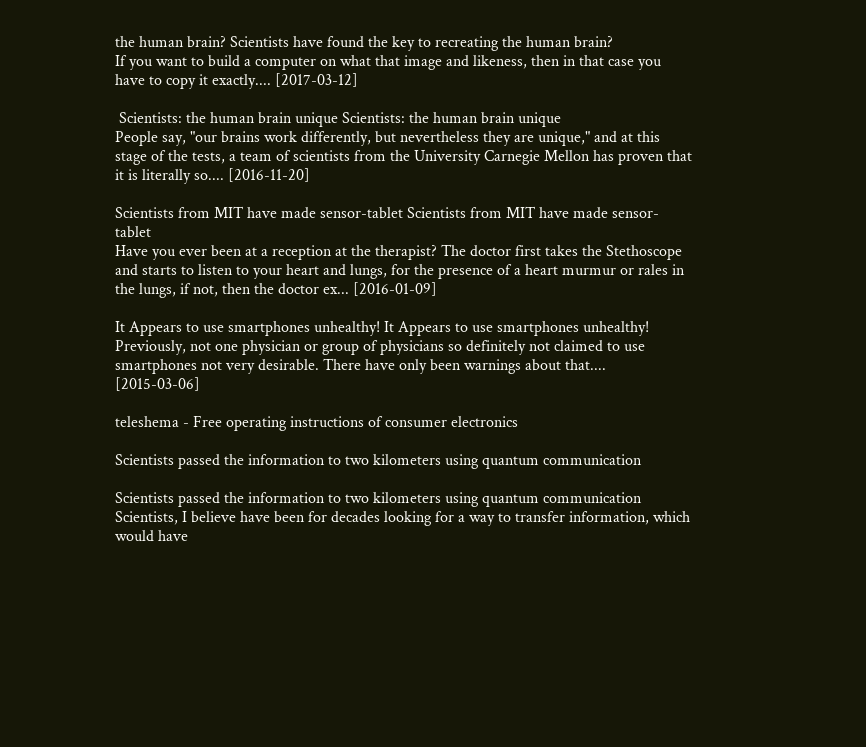the human brain? Scientists have found the key to recreating the human brain?
If you want to build a computer on what that image and likeness, then in that case you have to copy it exactly.... [2017-03-12]

 Scientists: the human brain unique Scientists: the human brain unique
People say, "our brains work differently, but nevertheless they are unique," and at this stage of the tests, a team of scientists from the University Carnegie Mellon has proven that it is literally so.... [2016-11-20]

Scientists from MIT have made sensor-tablet Scientists from MIT have made sensor-tablet
Have you ever been at a reception at the therapist? The doctor first takes the Stethoscope and starts to listen to your heart and lungs, for the presence of a heart murmur or rales in the lungs, if not, then the doctor ex... [2016-01-09]

It Appears to use smartphones unhealthy! It Appears to use smartphones unhealthy!
Previously, not one physician or group of physicians so definitely not claimed to use smartphones not very desirable. There have only been warnings about that.... [2015-03-06]

teleshema - Free operating instructions of consumer electronics

Scientists passed the information to two kilometers using quantum communication

Scientists passed the information to two kilometers using quantum communication Scientists, I believe have been for decades looking for a way to transfer information, which would have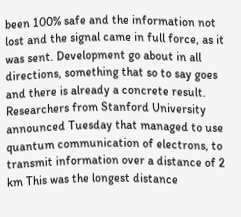been 100% safe and the information not lost and the signal came in full force, as it was sent. Development go about in all directions, something that so to say goes and there is already a concrete result. Researchers from Stanford University announced Tuesday that managed to use quantum communication of electrons, to transmit information over a distance of 2 km This was the longest distance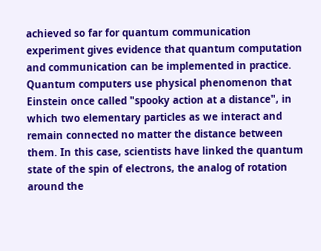achieved so far for quantum communication experiment gives evidence that quantum computation and communication can be implemented in practice. Quantum computers use physical phenomenon that Einstein once called "spooky action at a distance", in which two elementary particles as we interact and remain connected no matter the distance between them. In this case, scientists have linked the quantum state of the spin of electrons, the analog of rotation around the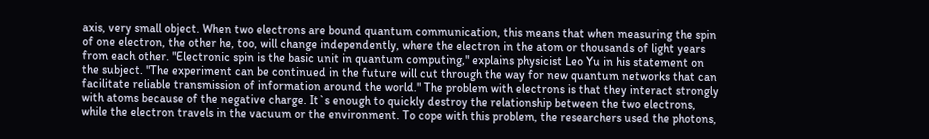axis, very small object. When two electrons are bound quantum communication, this means that when measuring the spin of one electron, the other he, too, will change independently, where the electron in the atom or thousands of light years from each other. "Electronic spin is the basic unit in quantum computing," explains physicist Leo Yu in his statement on the subject. "The experiment can be continued in the future will cut through the way for new quantum networks that can facilitate reliable transmission of information around the world." The problem with electrons is that they interact strongly with atoms because of the negative charge. It`s enough to quickly destroy the relationship between the two electrons, while the electron travels in the vacuum or the environment. To cope with this problem, the researchers used the photons,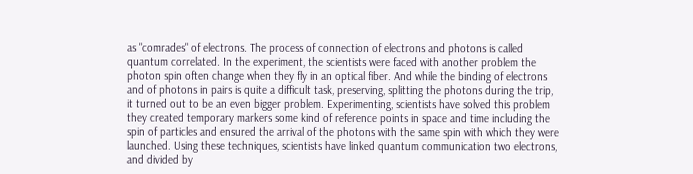as "comrades" of electrons. The process of connection of electrons and photons is called quantum correlated. In the experiment, the scientists were faced with another problem the photon spin often change when they fly in an optical fiber. And while the binding of electrons and of photons in pairs is quite a difficult task, preserving, splitting the photons during the trip, it turned out to be an even bigger problem. Experimenting, scientists have solved this problem they created temporary markers some kind of reference points in space and time including the spin of particles and ensured the arrival of the photons with the same spin with which they were launched. Using these techniques, scientists have linked quantum communication two electrons, and divided by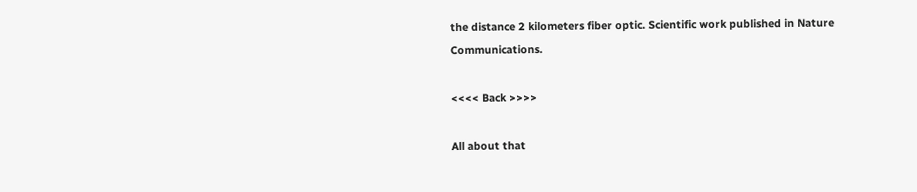the distance 2 kilometers fiber optic. Scientific work published in Nature Communications.

<<<< Back >>>>

All about that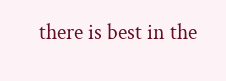there is best in the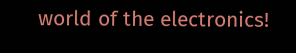world of the electronics!